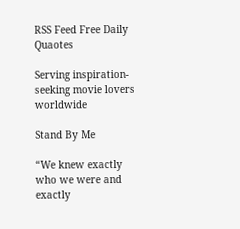RSS Feed Free Daily Quaotes

Serving inspiration-seeking movie lovers worldwide

Stand By Me

“We knew exactly who we were and exactly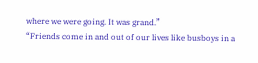where we were going. It was grand.”
“Friends come in and out of our lives like busboys in a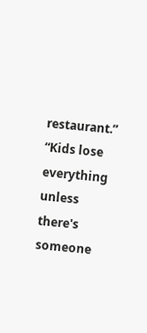restaurant.”
“Kids lose everything unless there's someone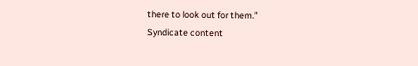there to look out for them.”
Syndicate content